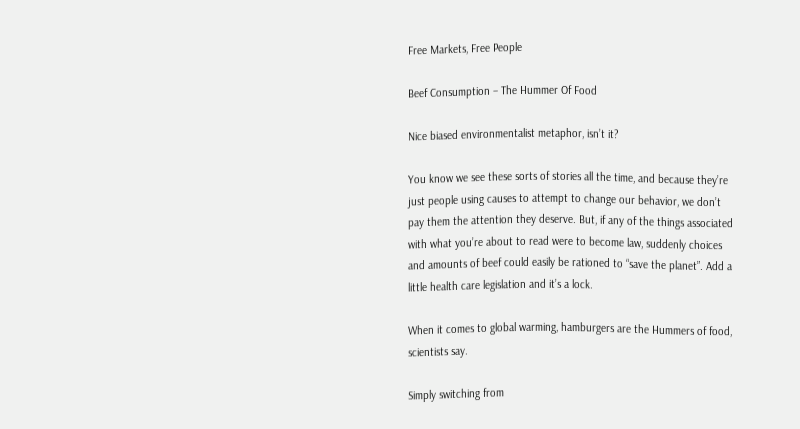Free Markets, Free People

Beef Consumption – The Hummer Of Food

Nice biased environmentalist metaphor, isn’t it?

You know we see these sorts of stories all the time, and because they’re just people using causes to attempt to change our behavior, we don’t pay them the attention they deserve. But, if any of the things associated with what you’re about to read were to become law, suddenly choices and amounts of beef could easily be rationed to “save the planet”. Add a little health care legislation and it’s a lock.

When it comes to global warming, hamburgers are the Hummers of food, scientists say.

Simply switching from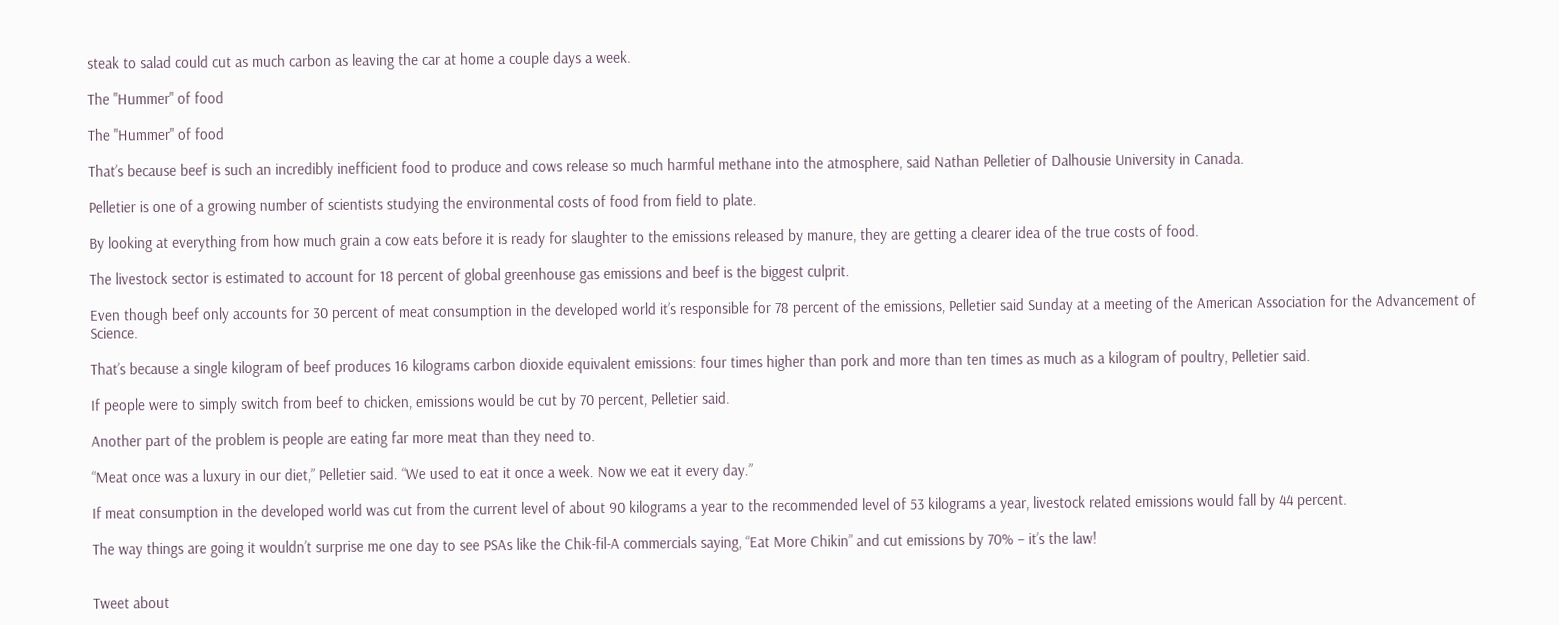steak to salad could cut as much carbon as leaving the car at home a couple days a week.

The "Hummer" of food

The "Hummer" of food

That’s because beef is such an incredibly inefficient food to produce and cows release so much harmful methane into the atmosphere, said Nathan Pelletier of Dalhousie University in Canada.

Pelletier is one of a growing number of scientists studying the environmental costs of food from field to plate.

By looking at everything from how much grain a cow eats before it is ready for slaughter to the emissions released by manure, they are getting a clearer idea of the true costs of food.

The livestock sector is estimated to account for 18 percent of global greenhouse gas emissions and beef is the biggest culprit.

Even though beef only accounts for 30 percent of meat consumption in the developed world it’s responsible for 78 percent of the emissions, Pelletier said Sunday at a meeting of the American Association for the Advancement of Science.

That’s because a single kilogram of beef produces 16 kilograms carbon dioxide equivalent emissions: four times higher than pork and more than ten times as much as a kilogram of poultry, Pelletier said.

If people were to simply switch from beef to chicken, emissions would be cut by 70 percent, Pelletier said.

Another part of the problem is people are eating far more meat than they need to.

“Meat once was a luxury in our diet,” Pelletier said. “We used to eat it once a week. Now we eat it every day.”

If meat consumption in the developed world was cut from the current level of about 90 kilograms a year to the recommended level of 53 kilograms a year, livestock related emissions would fall by 44 percent.

The way things are going it wouldn’t surprise me one day to see PSAs like the Chik-fil-A commercials saying, “Eat More Chikin” and cut emissions by 70% – it’s the law!


Tweet about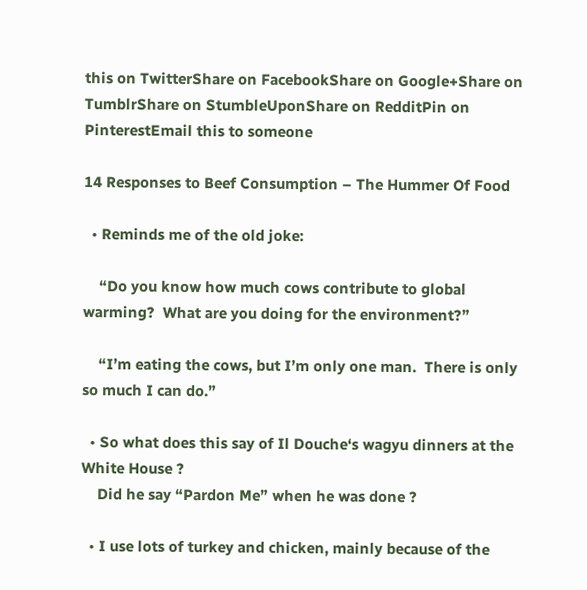this on TwitterShare on FacebookShare on Google+Share on TumblrShare on StumbleUponShare on RedditPin on PinterestEmail this to someone

14 Responses to Beef Consumption – The Hummer Of Food

  • Reminds me of the old joke:

    “Do you know how much cows contribute to global warming?  What are you doing for the environment?”

    “I’m eating the cows, but I’m only one man.  There is only so much I can do.”

  • So what does this say of Il Douche‘s wagyu dinners at the White House ?
    Did he say “Pardon Me” when he was done ?

  • I use lots of turkey and chicken, mainly because of the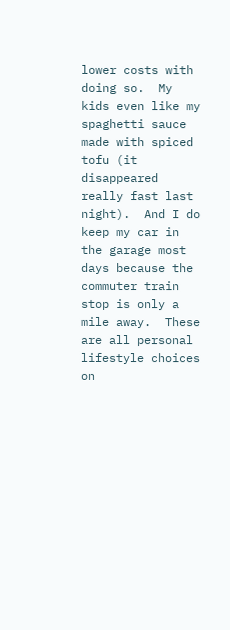lower costs with doing so.  My kids even like my spaghetti sauce made with spiced tofu (it disappeared really fast last night).  And I do keep my car in the garage most days because the commuter train stop is only a mile away.  These are all personal lifestyle choices on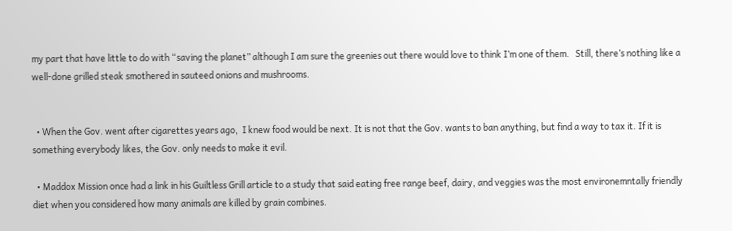my part that have little to do with “saving the planet” although I am sure the greenies out there would love to think I’m one of them.   Still, there’s nothing like a well-done grilled steak smothered in sauteed onions and mushrooms.


  • When the Gov. went after cigarettes years ago,  I knew food would be next. It is not that the Gov. wants to ban anything, but find a way to tax it. If it is something everybody likes, the Gov. only needs to make it evil.

  • Maddox Mission once had a link in his Guiltless Grill article to a study that said eating free range beef, dairy, and veggies was the most environemntally friendly diet when you considered how many animals are killed by grain combines.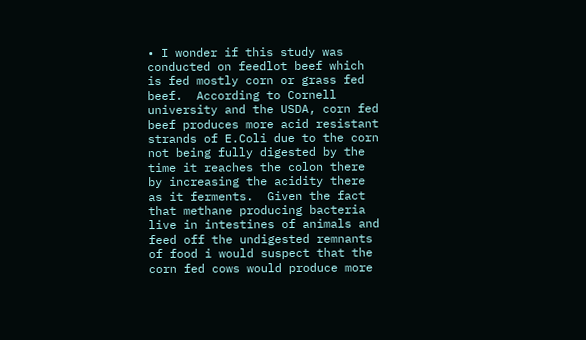• I wonder if this study was conducted on feedlot beef which is fed mostly corn or grass fed beef.  According to Cornell university and the USDA, corn fed beef produces more acid resistant strands of E.Coli due to the corn not being fully digested by the time it reaches the colon there by increasing the acidity there as it ferments.  Given the fact that methane producing bacteria live in intestines of animals and feed off the undigested remnants of food i would suspect that the corn fed cows would produce more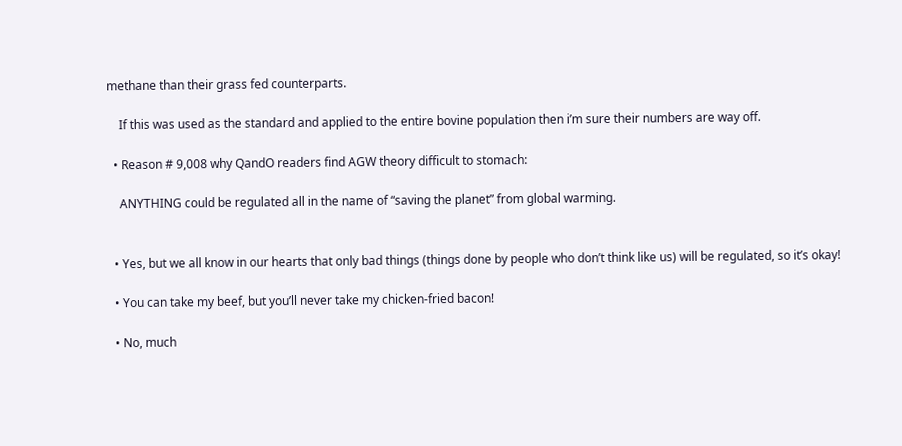methane than their grass fed counterparts.

    If this was used as the standard and applied to the entire bovine population then i’m sure their numbers are way off.

  • Reason # 9,008 why QandO readers find AGW theory difficult to stomach:

    ANYTHING could be regulated all in the name of “saving the planet” from global warming.


  • Yes, but we all know in our hearts that only bad things (things done by people who don’t think like us) will be regulated, so it’s okay!

  • You can take my beef, but you’ll never take my chicken-fried bacon!

  • No, much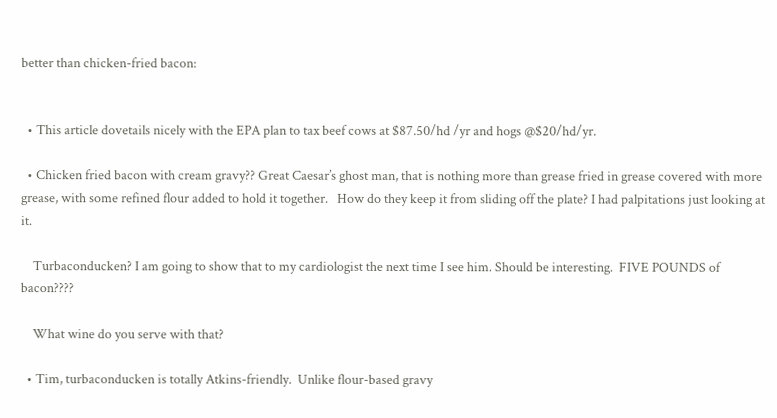better than chicken-fried bacon:


  • This article dovetails nicely with the EPA plan to tax beef cows at $87.50/hd /yr and hogs @$20/hd/yr.

  • Chicken fried bacon with cream gravy?? Great Caesar’s ghost man, that is nothing more than grease fried in grease covered with more grease, with some refined flour added to hold it together.   How do they keep it from sliding off the plate? I had palpitations just looking at it.

    Turbaconducken? I am going to show that to my cardiologist the next time I see him. Should be interesting.  FIVE POUNDS of bacon????

    What wine do you serve with that?

  • Tim, turbaconducken is totally Atkins-friendly.  Unlike flour-based gravy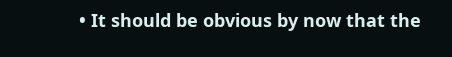• It should be obvious by now that the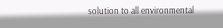solution to all environmental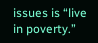issues is “live in poverty.”